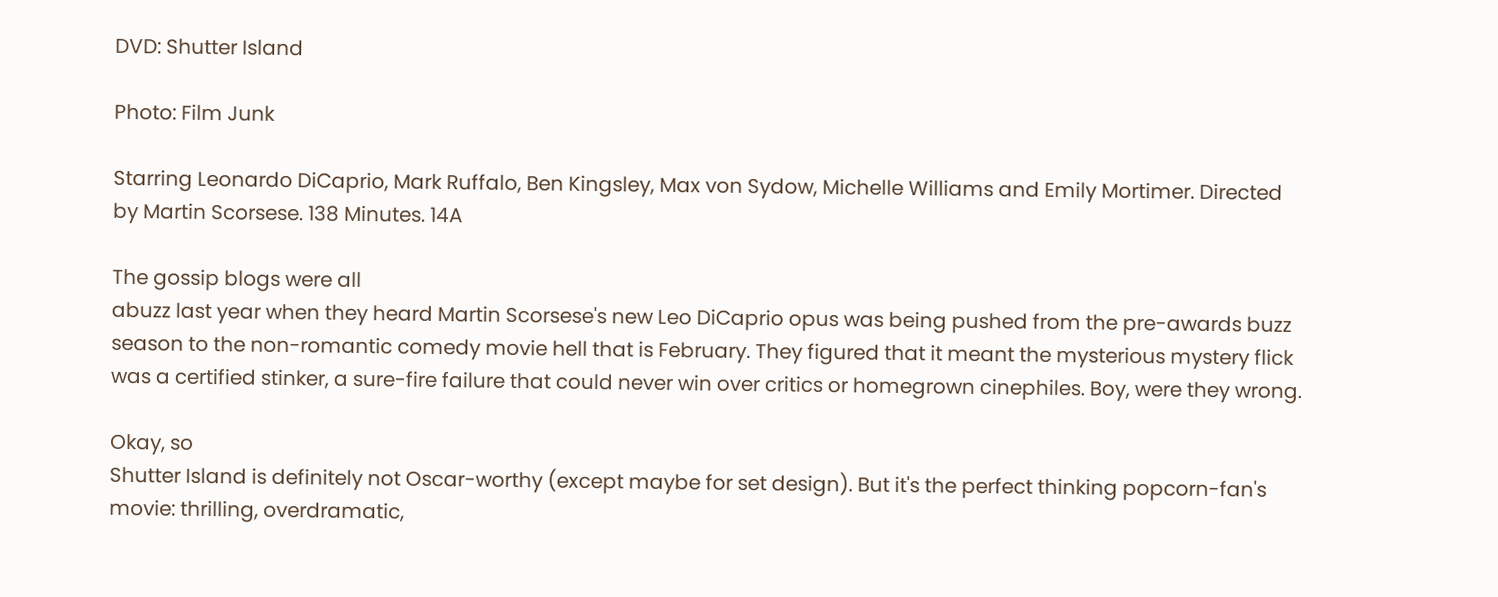DVD: Shutter Island

Photo: Film Junk

Starring Leonardo DiCaprio, Mark Ruffalo, Ben Kingsley, Max von Sydow, Michelle Williams and Emily Mortimer. Directed by Martin Scorsese. 138 Minutes. 14A

The gossip blogs were all
abuzz last year when they heard Martin Scorsese's new Leo DiCaprio opus was being pushed from the pre-awards buzz season to the non-romantic comedy movie hell that is February. They figured that it meant the mysterious mystery flick was a certified stinker, a sure-fire failure that could never win over critics or homegrown cinephiles. Boy, were they wrong.

Okay, so
Shutter Island is definitely not Oscar-worthy (except maybe for set design). But it's the perfect thinking popcorn-fan's movie: thrilling, overdramatic,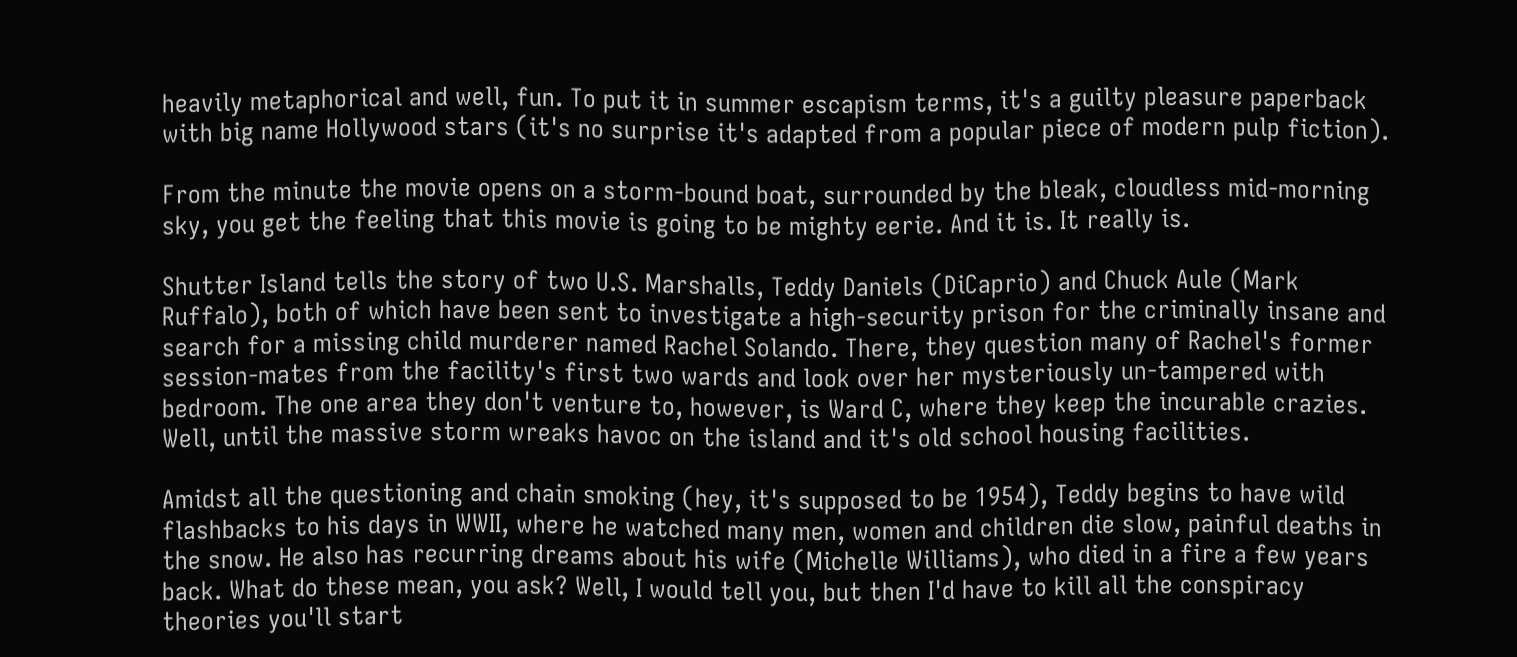heavily metaphorical and well, fun. To put it in summer escapism terms, it's a guilty pleasure paperback with big name Hollywood stars (it's no surprise it's adapted from a popular piece of modern pulp fiction).

From the minute the movie opens on a storm-bound boat, surrounded by the bleak, cloudless mid-morning sky, you get the feeling that this movie is going to be mighty eerie. And it is. It really is.

Shutter Island tells the story of two U.S. Marshalls, Teddy Daniels (DiCaprio) and Chuck Aule (Mark Ruffalo), both of which have been sent to investigate a high-security prison for the criminally insane and search for a missing child murderer named Rachel Solando. There, they question many of Rachel's former session-mates from the facility's first two wards and look over her mysteriously un-tampered with bedroom. The one area they don't venture to, however, is Ward C, where they keep the incurable crazies. Well, until the massive storm wreaks havoc on the island and it's old school housing facilities.

Amidst all the questioning and chain smoking (hey, it's supposed to be 1954), Teddy begins to have wild flashbacks to his days in WWII, where he watched many men, women and children die slow, painful deaths in the snow. He also has recurring dreams about his wife (Michelle Williams), who died in a fire a few years back. What do these mean, you ask? Well, I would tell you, but then I'd have to kill all the conspiracy theories you'll start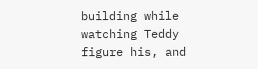building while watching Teddy figure his, and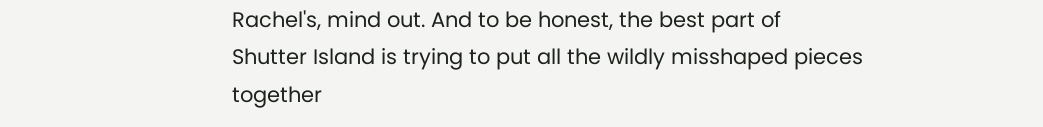Rachel's, mind out. And to be honest, the best part of
Shutter Island is trying to put all the wildly misshaped pieces together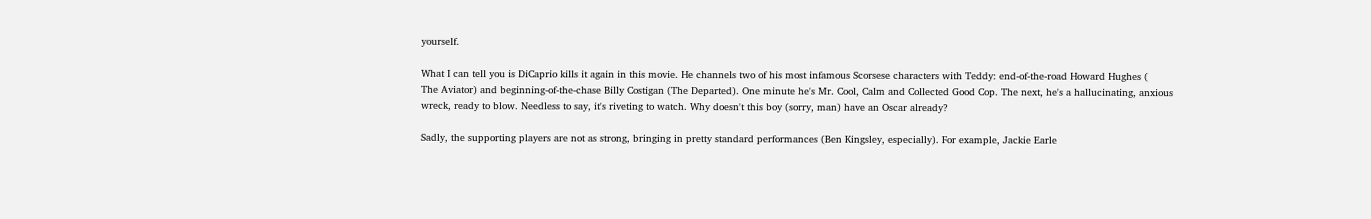yourself.

What I can tell you is DiCaprio kills it again in this movie. He channels two of his most infamous Scorsese characters with Teddy: end-of-the-road Howard Hughes (
The Aviator) and beginning-of-the-chase Billy Costigan (The Departed). One minute he's Mr. Cool, Calm and Collected Good Cop. The next, he's a hallucinating, anxious wreck, ready to blow. Needless to say, it's riveting to watch. Why doesn't this boy (sorry, man) have an Oscar already?

Sadly, the supporting players are not as strong, bringing in pretty standard performances (Ben Kingsley, especially). For example, Jackie Earle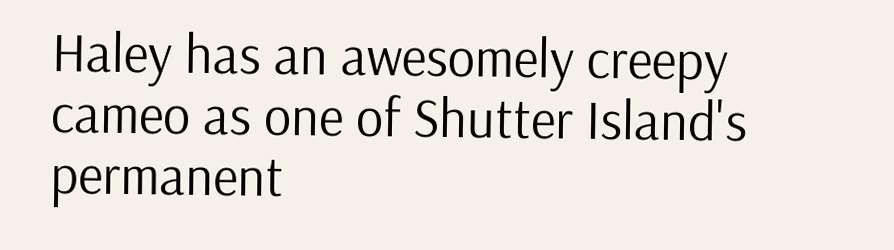Haley has an awesomely creepy cameo as one of Shutter Island's permanent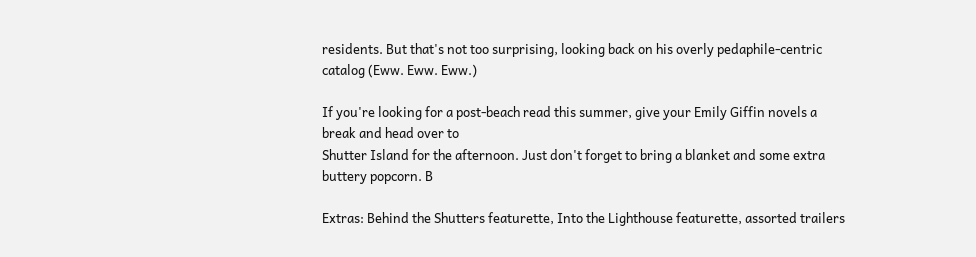residents. But that's not too surprising, looking back on his overly pedaphile-centric catalog (Eww. Eww. Eww.)

If you're looking for a post-beach read this summer, give your Emily Giffin novels a break and head over to
Shutter Island for the afternoon. Just don't forget to bring a blanket and some extra buttery popcorn. B

Extras: Behind the Shutters featurette, Into the Lighthouse featurette, assorted trailers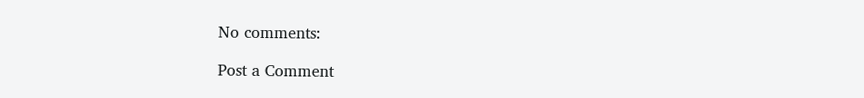No comments:

Post a Comment